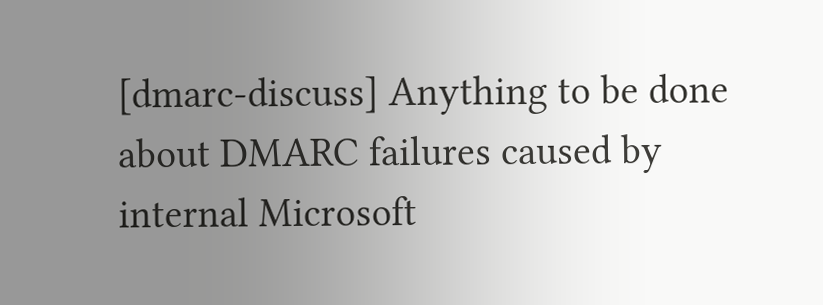[dmarc-discuss] Anything to be done about DMARC failures caused by internal Microsoft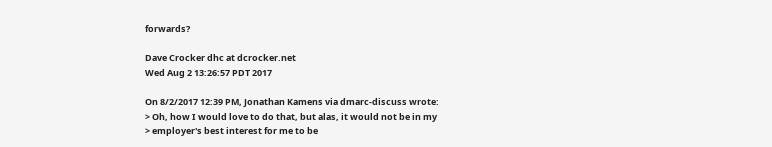forwards?

Dave Crocker dhc at dcrocker.net
Wed Aug 2 13:26:57 PDT 2017

On 8/2/2017 12:39 PM, Jonathan Kamens via dmarc-discuss wrote:
> Oh, how I would love to do that, but alas, it would not be in my
> employer's best interest for me to be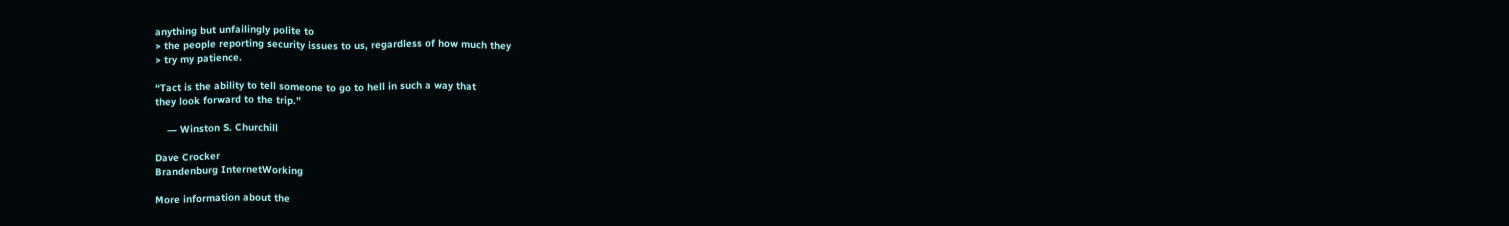anything but unfailingly polite to
> the people reporting security issues to us, regardless of how much they
> try my patience.

“Tact is the ability to tell someone to go to hell in such a way that
they look forward to the trip.”

    ― Winston S. Churchill

Dave Crocker
Brandenburg InternetWorking

More information about the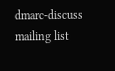dmarc-discuss mailing list